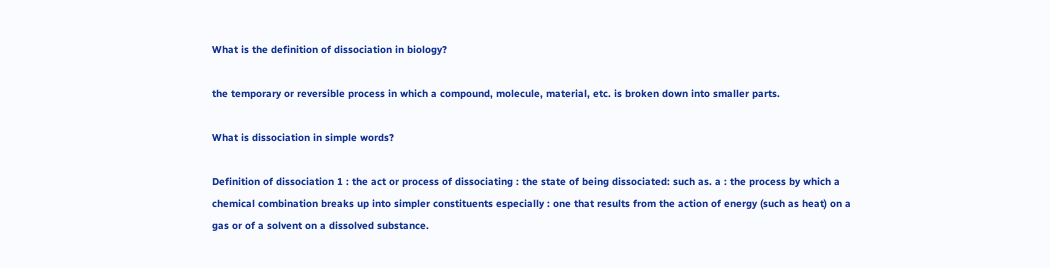What is the definition of dissociation in biology?

the temporary or reversible process in which a compound, molecule, material, etc. is broken down into smaller parts.

What is dissociation in simple words?

Definition of dissociation 1 : the act or process of dissociating : the state of being dissociated: such as. a : the process by which a chemical combination breaks up into simpler constituents especially : one that results from the action of energy (such as heat) on a gas or of a solvent on a dissolved substance.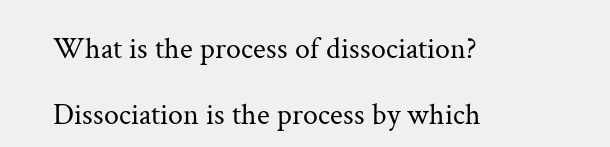What is the process of dissociation?

Dissociation is the process by which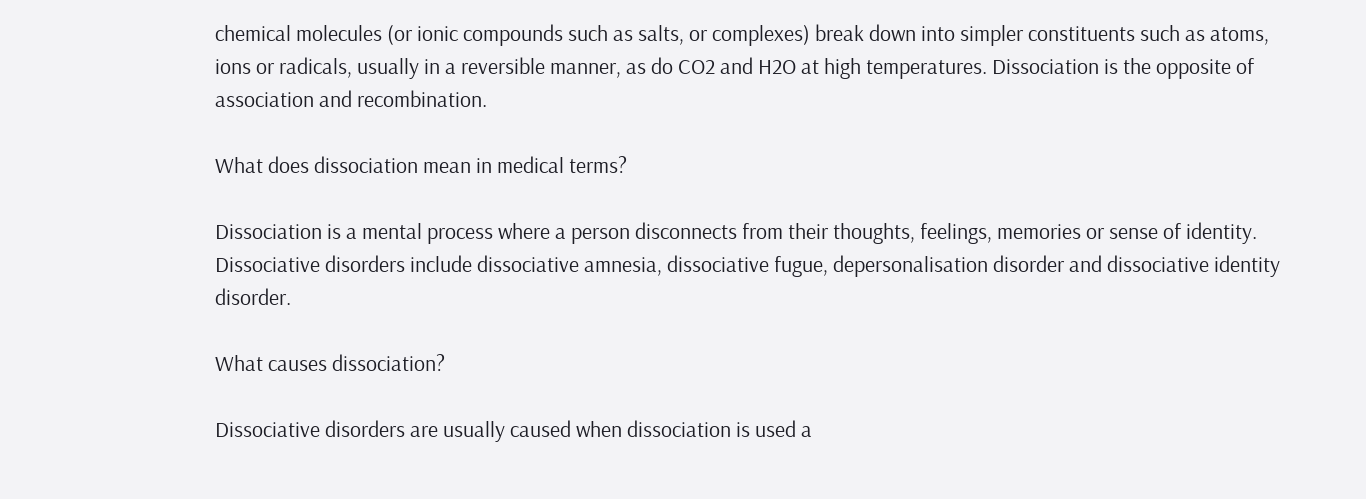chemical molecules (or ionic compounds such as salts, or complexes) break down into simpler constituents such as atoms, ions or radicals, usually in a reversible manner, as do CO2 and H2O at high temperatures. Dissociation is the opposite of association and recombination.

What does dissociation mean in medical terms?

Dissociation is a mental process where a person disconnects from their thoughts, feelings, memories or sense of identity. Dissociative disorders include dissociative amnesia, dissociative fugue, depersonalisation disorder and dissociative identity disorder.

What causes dissociation?

Dissociative disorders are usually caused when dissociation is used a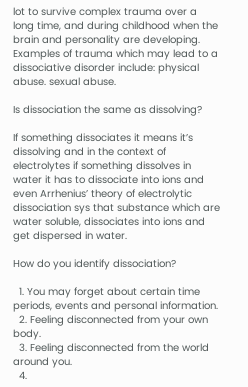lot to survive complex trauma over a long time, and during childhood when the brain and personality are developing. Examples of trauma which may lead to a dissociative disorder include: physical abuse. sexual abuse.

Is dissociation the same as dissolving?

If something dissociates it means it’s dissolving and in the context of electrolytes if something dissolves in water it has to dissociate into ions and even Arrhenius’ theory of electrolytic dissociation sys that substance which are water soluble, dissociates into ions and get dispersed in water.

How do you identify dissociation?

  1. You may forget about certain time periods, events and personal information.
  2. Feeling disconnected from your own body.
  3. Feeling disconnected from the world around you.
  4.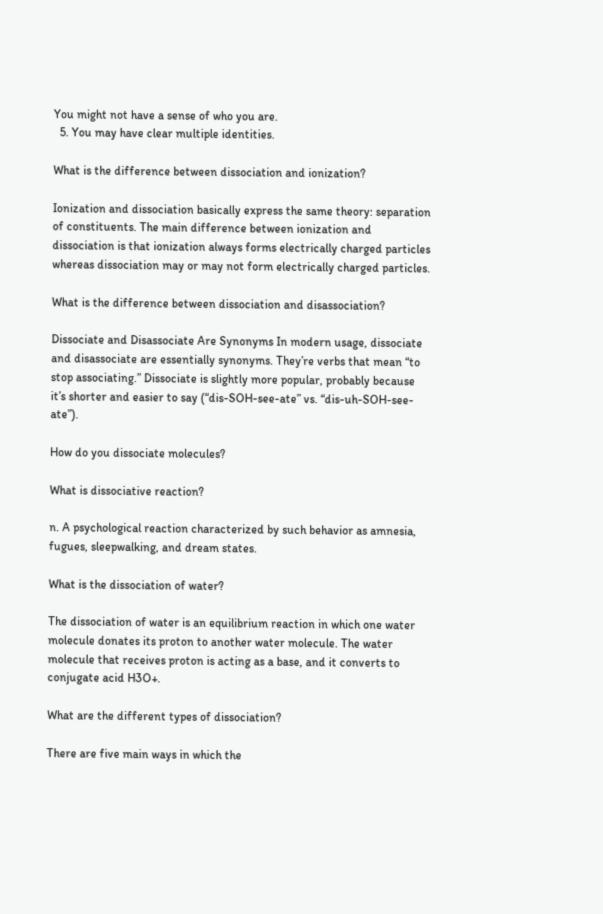You might not have a sense of who you are.
  5. You may have clear multiple identities.

What is the difference between dissociation and ionization?

Ionization and dissociation basically express the same theory: separation of constituents. The main difference between ionization and dissociation is that ionization always forms electrically charged particles whereas dissociation may or may not form electrically charged particles.

What is the difference between dissociation and disassociation?

Dissociate and Disassociate Are Synonyms In modern usage, dissociate and disassociate are essentially synonyms. They’re verbs that mean “to stop associating.” Dissociate is slightly more popular, probably because it’s shorter and easier to say (“dis-SOH-see-ate” vs. “dis-uh-SOH-see-ate”).

How do you dissociate molecules?

What is dissociative reaction?

n. A psychological reaction characterized by such behavior as amnesia, fugues, sleepwalking, and dream states.

What is the dissociation of water?

The dissociation of water is an equilibrium reaction in which one water molecule donates its proton to another water molecule. The water molecule that receives proton is acting as a base, and it converts to conjugate acid H3O+.

What are the different types of dissociation?

There are five main ways in which the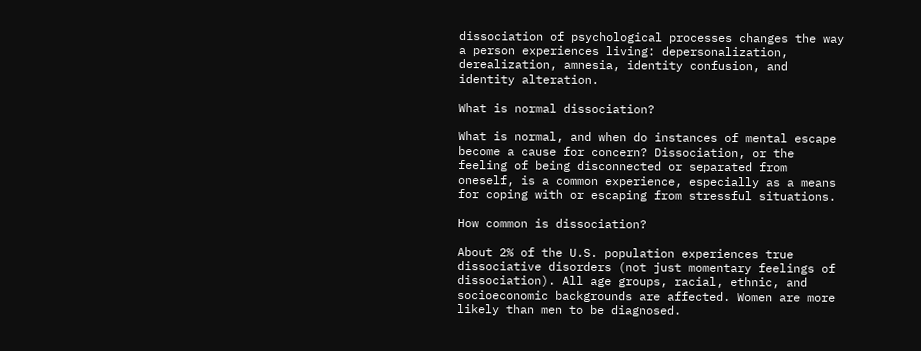dissociation of psychological processes changes the way a person experiences living: depersonalization, derealization, amnesia, identity confusion, and identity alteration.

What is normal dissociation?

What is normal, and when do instances of mental escape become a cause for concern? Dissociation, or the feeling of being disconnected or separated from oneself, is a common experience, especially as a means for coping with or escaping from stressful situations.

How common is dissociation?

About 2% of the U.S. population experiences true dissociative disorders (not just momentary feelings of dissociation). All age groups, racial, ethnic, and socioeconomic backgrounds are affected. Women are more likely than men to be diagnosed.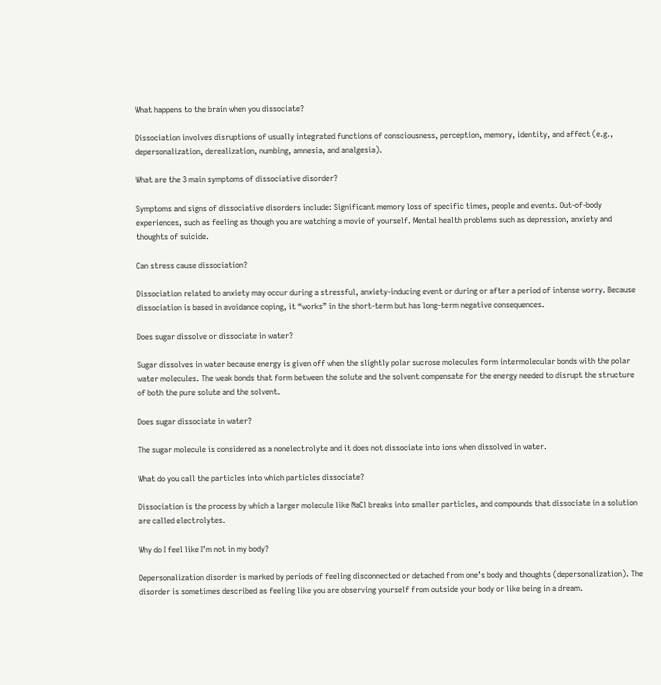What happens to the brain when you dissociate?

Dissociation involves disruptions of usually integrated functions of consciousness, perception, memory, identity, and affect (e.g., depersonalization, derealization, numbing, amnesia, and analgesia).

What are the 3 main symptoms of dissociative disorder?

Symptoms and signs of dissociative disorders include: Significant memory loss of specific times, people and events. Out-of-body experiences, such as feeling as though you are watching a movie of yourself. Mental health problems such as depression, anxiety and thoughts of suicide.

Can stress cause dissociation?

Dissociation related to anxiety may occur during a stressful, anxiety-inducing event or during or after a period of intense worry. Because dissociation is based in avoidance coping, it “works” in the short-term but has long-term negative consequences.

Does sugar dissolve or dissociate in water?

Sugar dissolves in water because energy is given off when the slightly polar sucrose molecules form intermolecular bonds with the polar water molecules. The weak bonds that form between the solute and the solvent compensate for the energy needed to disrupt the structure of both the pure solute and the solvent.

Does sugar dissociate in water?

The sugar molecule is considered as a nonelectrolyte and it does not dissociate into ions when dissolved in water.

What do you call the particles into which particles dissociate?

Dissociation is the process by which a larger molecule like NaCl breaks into smaller particles, and compounds that dissociate in a solution are called electrolytes.

Why do I feel like I’m not in my body?

Depersonalization disorder is marked by periods of feeling disconnected or detached from one’s body and thoughts (depersonalization). The disorder is sometimes described as feeling like you are observing yourself from outside your body or like being in a dream.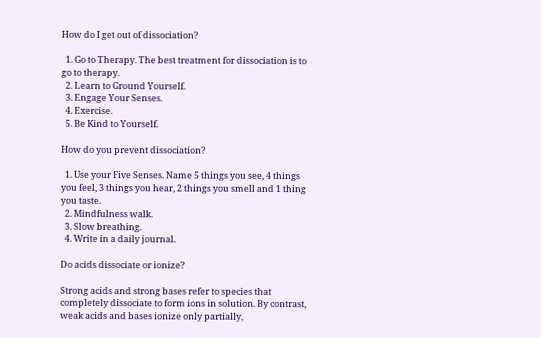How do I get out of dissociation?

  1. Go to Therapy. The best treatment for dissociation is to go to therapy.
  2. Learn to Ground Yourself.
  3. Engage Your Senses.
  4. Exercise.
  5. Be Kind to Yourself.

How do you prevent dissociation?

  1. Use your Five Senses. Name 5 things you see, 4 things you feel, 3 things you hear, 2 things you smell and 1 thing you taste.
  2. Mindfulness walk.
  3. Slow breathing.
  4. Write in a daily journal.

Do acids dissociate or ionize?

Strong acids and strong bases refer to species that completely dissociate to form ions in solution. By contrast, weak acids and bases ionize only partially,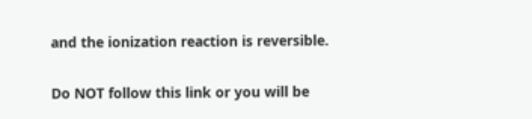and the ionization reaction is reversible.

Do NOT follow this link or you will be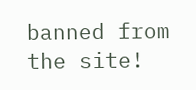banned from the site!